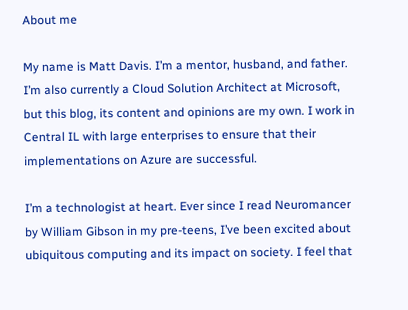About me

My name is Matt Davis. I’m a mentor, husband, and father. I’m also currently a Cloud Solution Architect at Microsoft, but this blog, its content and opinions are my own. I work in Central IL with large enterprises to ensure that their implementations on Azure are successful.

I’m a technologist at heart. Ever since I read Neuromancer by William Gibson in my pre-teens, I’ve been excited about ubiquitous computing and its impact on society. I feel that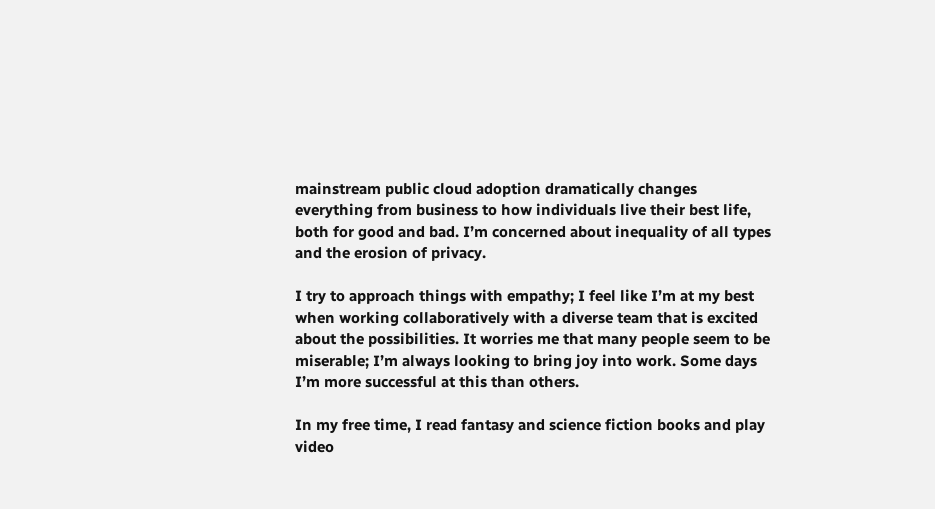mainstream public cloud adoption dramatically changes everything from business to how individuals live their best life, both for good and bad. I’m concerned about inequality of all types and the erosion of privacy.

I try to approach things with empathy; I feel like I’m at my best when working collaboratively with a diverse team that is excited about the possibilities. It worries me that many people seem to be miserable; I’m always looking to bring joy into work. Some days I’m more successful at this than others.

In my free time, I read fantasy and science fiction books and play video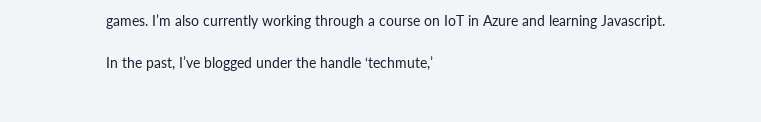games. I’m also currently working through a course on IoT in Azure and learning Javascript.

In the past, I’ve blogged under the handle ‘techmute,’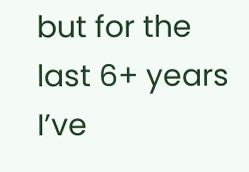but for the last 6+ years I’ve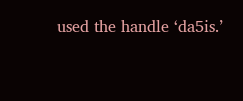used the handle ‘da5is.’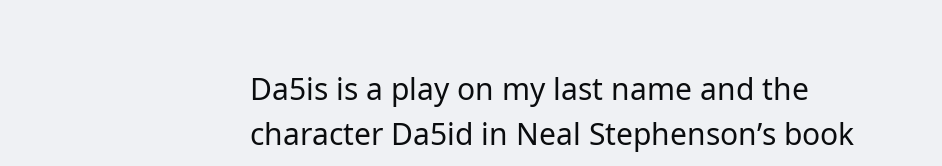Da5is is a play on my last name and the character Da5id in Neal Stephenson’s book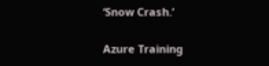‘Snow Crash.’

Azure Training